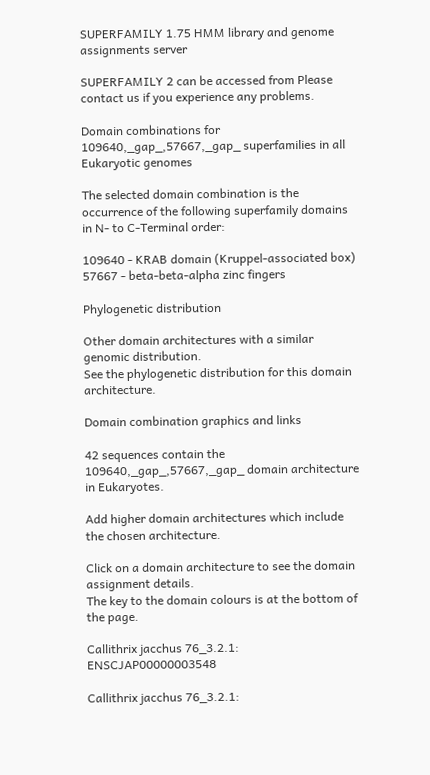SUPERFAMILY 1.75 HMM library and genome assignments server

SUPERFAMILY 2 can be accessed from Please contact us if you experience any problems.

Domain combinations for 109640,_gap_,57667,_gap_ superfamilies in all Eukaryotic genomes

The selected domain combination is the occurrence of the following superfamily domains in N- to C-Terminal order:

109640 - KRAB domain (Kruppel-associated box)
57667 - beta-beta-alpha zinc fingers

Phylogenetic distribution

Other domain architectures with a similar genomic distribution.
See the phylogenetic distribution for this domain architecture.

Domain combination graphics and links

42 sequences contain the 109640,_gap_,57667,_gap_ domain architecture in Eukaryotes.

Add higher domain architectures which include the chosen architecture.

Click on a domain architecture to see the domain assignment details.
The key to the domain colours is at the bottom of the page.

Callithrix jacchus 76_3.2.1: ENSCJAP00000003548

Callithrix jacchus 76_3.2.1: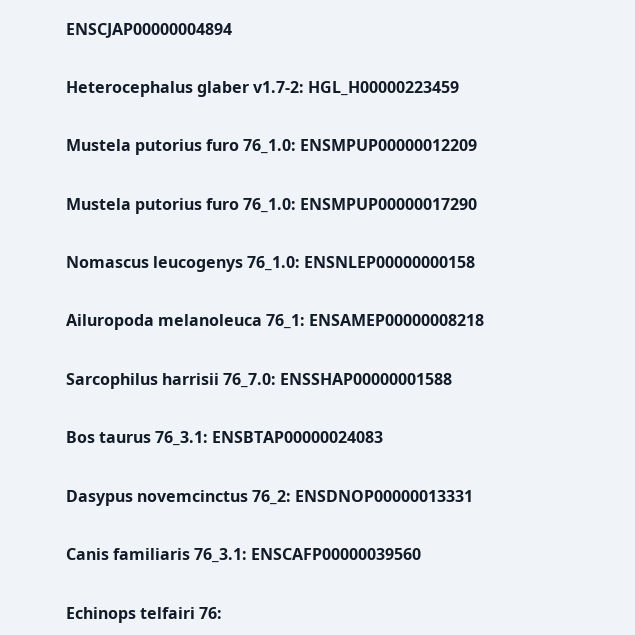ENSCJAP00000004894

Heterocephalus glaber v1.7-2: HGL_H00000223459

Mustela putorius furo 76_1.0: ENSMPUP00000012209

Mustela putorius furo 76_1.0: ENSMPUP00000017290

Nomascus leucogenys 76_1.0: ENSNLEP00000000158

Ailuropoda melanoleuca 76_1: ENSAMEP00000008218

Sarcophilus harrisii 76_7.0: ENSSHAP00000001588

Bos taurus 76_3.1: ENSBTAP00000024083

Dasypus novemcinctus 76_2: ENSDNOP00000013331

Canis familiaris 76_3.1: ENSCAFP00000039560

Echinops telfairi 76: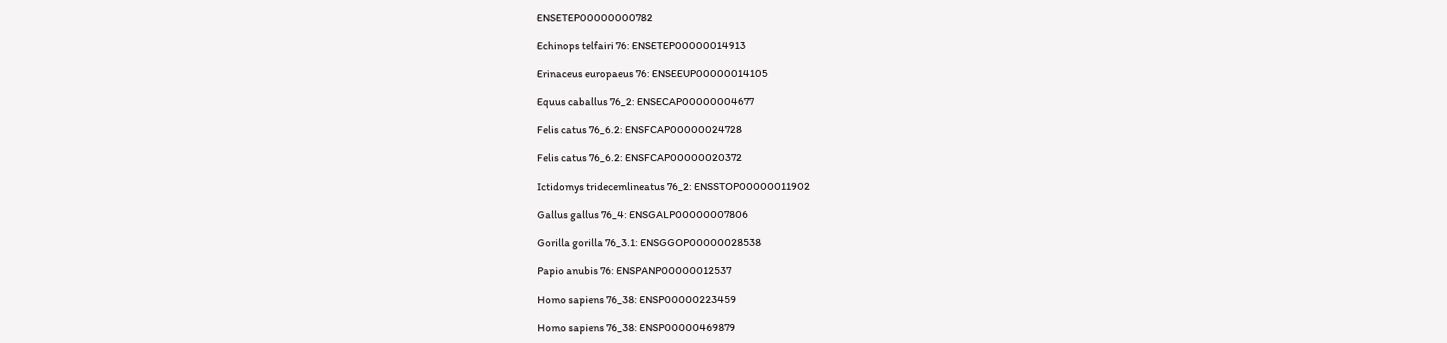ENSETEP00000000782

Echinops telfairi 76: ENSETEP00000014913

Erinaceus europaeus 76: ENSEEUP00000014105

Equus caballus 76_2: ENSECAP00000004677

Felis catus 76_6.2: ENSFCAP00000024728

Felis catus 76_6.2: ENSFCAP00000020372

Ictidomys tridecemlineatus 76_2: ENSSTOP00000011902

Gallus gallus 76_4: ENSGALP00000007806

Gorilla gorilla 76_3.1: ENSGGOP00000028538

Papio anubis 76: ENSPANP00000012537

Homo sapiens 76_38: ENSP00000223459

Homo sapiens 76_38: ENSP00000469879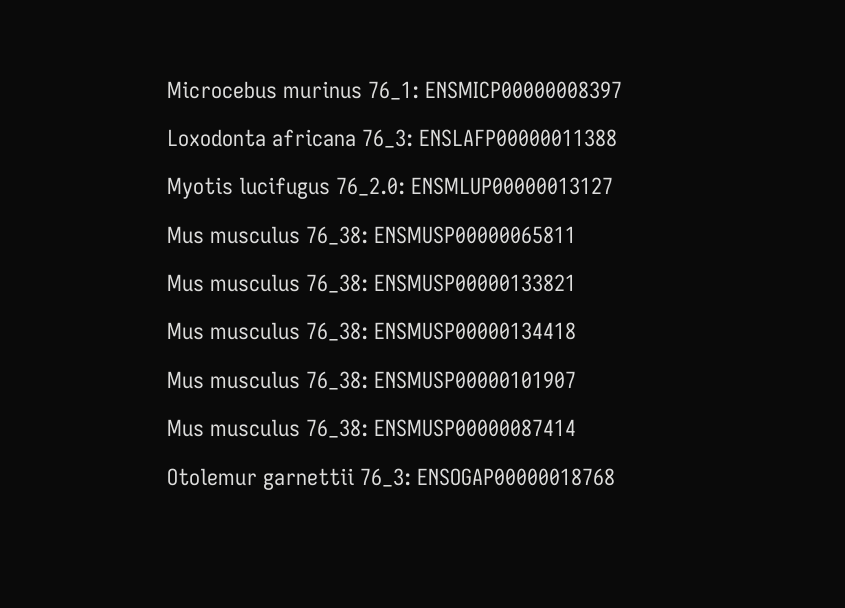Microcebus murinus 76_1: ENSMICP00000008397

Loxodonta africana 76_3: ENSLAFP00000011388

Myotis lucifugus 76_2.0: ENSMLUP00000013127

Mus musculus 76_38: ENSMUSP00000065811

Mus musculus 76_38: ENSMUSP00000133821

Mus musculus 76_38: ENSMUSP00000134418

Mus musculus 76_38: ENSMUSP00000101907

Mus musculus 76_38: ENSMUSP00000087414

Otolemur garnettii 76_3: ENSOGAP00000018768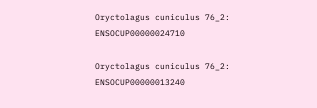Oryctolagus cuniculus 76_2: ENSOCUP00000024710

Oryctolagus cuniculus 76_2: ENSOCUP00000013240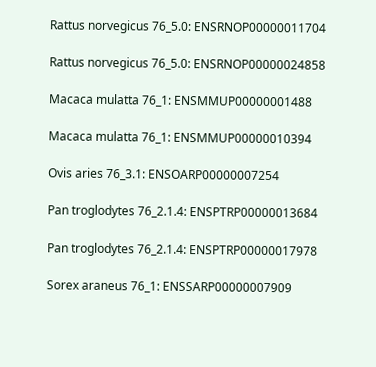Rattus norvegicus 76_5.0: ENSRNOP00000011704

Rattus norvegicus 76_5.0: ENSRNOP00000024858

Macaca mulatta 76_1: ENSMMUP00000001488

Macaca mulatta 76_1: ENSMMUP00000010394

Ovis aries 76_3.1: ENSOARP00000007254

Pan troglodytes 76_2.1.4: ENSPTRP00000013684

Pan troglodytes 76_2.1.4: ENSPTRP00000017978

Sorex araneus 76_1: ENSSARP00000007909